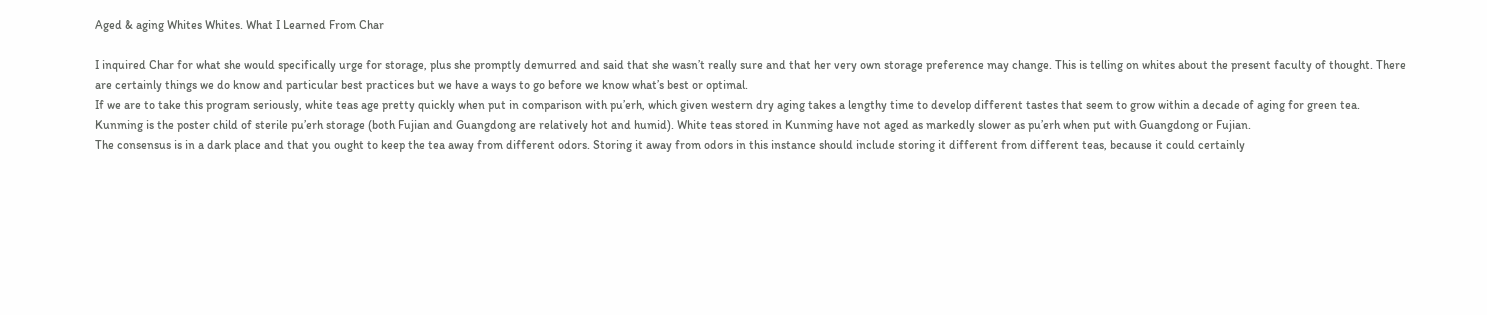Aged & aging Whites Whites. What I Learned From Char

I inquired Char for what she would specifically urge for storage, plus she promptly demurred and said that she wasn’t really sure and that her very own storage preference may change. This is telling on whites about the present faculty of thought. There are certainly things we do know and particular best practices but we have a ways to go before we know what’s best or optimal.
If we are to take this program seriously, white teas age pretty quickly when put in comparison with pu’erh, which given western dry aging takes a lengthy time to develop different tastes that seem to grow within a decade of aging for green tea.
Kunming is the poster child of sterile pu’erh storage (both Fujian and Guangdong are relatively hot and humid). White teas stored in Kunming have not aged as markedly slower as pu’erh when put with Guangdong or Fujian.
The consensus is in a dark place and that you ought to keep the tea away from different odors. Storing it away from odors in this instance should include storing it different from different teas, because it could certainly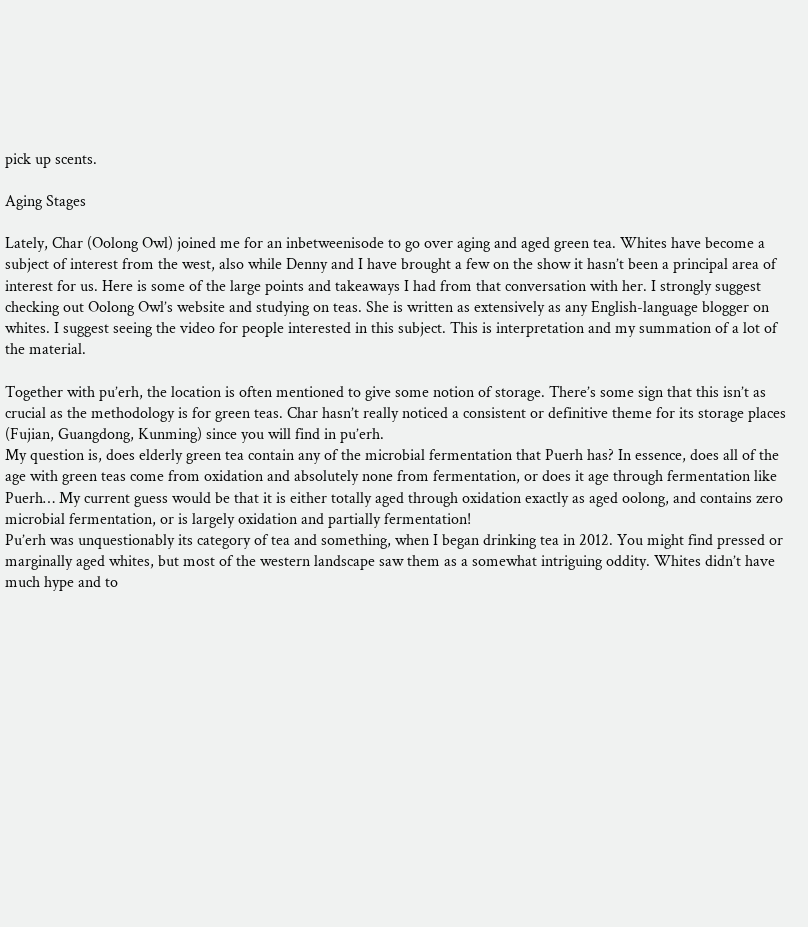pick up scents.

Aging Stages

Lately, Char (Oolong Owl) joined me for an inbetweenisode to go over aging and aged green tea. Whites have become a subject of interest from the west, also while Denny and I have brought a few on the show it hasn’t been a principal area of interest for us. Here is some of the large points and takeaways I had from that conversation with her. I strongly suggest checking out Oolong Owl’s website and studying on teas. She is written as extensively as any English-language blogger on whites. I suggest seeing the video for people interested in this subject. This is interpretation and my summation of a lot of the material.

Together with pu’erh, the location is often mentioned to give some notion of storage. There’s some sign that this isn’t as crucial as the methodology is for green teas. Char hasn’t really noticed a consistent or definitive theme for its storage places (Fujian, Guangdong, Kunming) since you will find in pu’erh.
My question is, does elderly green tea contain any of the microbial fermentation that Puerh has? In essence, does all of the age with green teas come from oxidation and absolutely none from fermentation, or does it age through fermentation like Puerh… My current guess would be that it is either totally aged through oxidation exactly as aged oolong, and contains zero microbial fermentation, or is largely oxidation and partially fermentation!
Pu’erh was unquestionably its category of tea and something, when I began drinking tea in 2012. You might find pressed or marginally aged whites, but most of the western landscape saw them as a somewhat intriguing oddity. Whites didn’t have much hype and to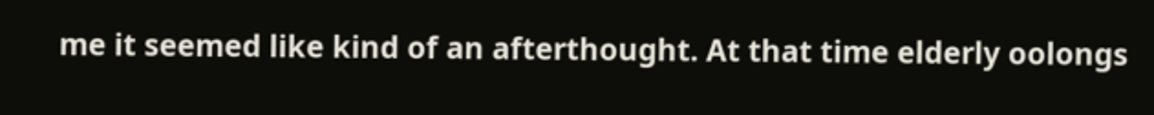me it seemed like kind of an afterthought. At that time elderly oolongs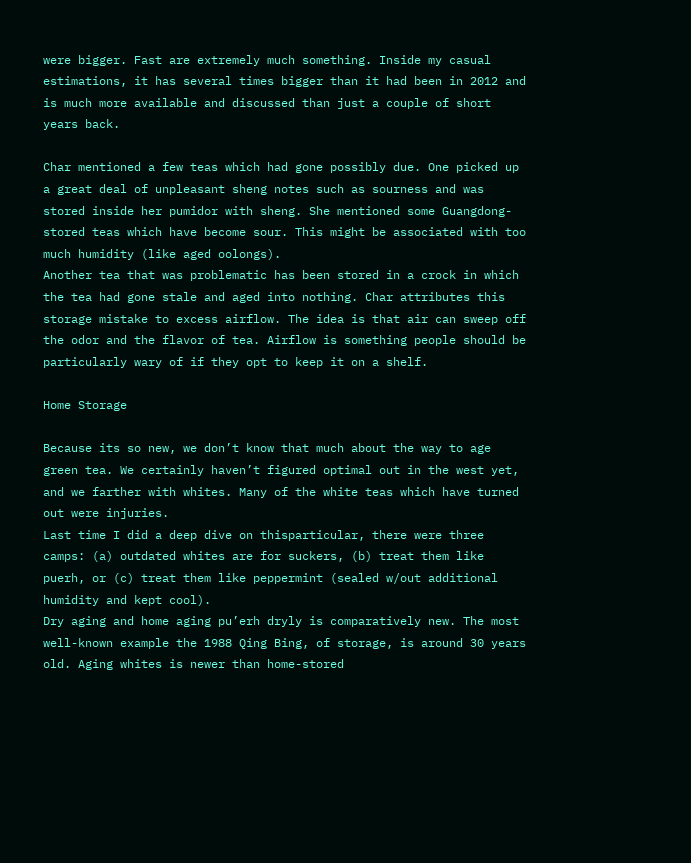were bigger. Fast are extremely much something. Inside my casual estimations, it has several times bigger than it had been in 2012 and is much more available and discussed than just a couple of short years back.

Char mentioned a few teas which had gone possibly due. One picked up a great deal of unpleasant sheng notes such as sourness and was stored inside her pumidor with sheng. She mentioned some Guangdong-stored teas which have become sour. This might be associated with too much humidity (like aged oolongs).
Another tea that was problematic has been stored in a crock in which the tea had gone stale and aged into nothing. Char attributes this storage mistake to excess airflow. The idea is that air can sweep off the odor and the flavor of tea. Airflow is something people should be particularly wary of if they opt to keep it on a shelf.

Home Storage

Because its so new, we don’t know that much about the way to age green tea. We certainly haven’t figured optimal out in the west yet, and we farther with whites. Many of the white teas which have turned out were injuries.
Last time I did a deep dive on thisparticular, there were three camps: (a) outdated whites are for suckers, (b) treat them like puerh, or (c) treat them like peppermint (sealed w/out additional humidity and kept cool).
Dry aging and home aging pu’erh dryly is comparatively new. The most well-known example the 1988 Qing Bing, of storage, is around 30 years old. Aging whites is newer than home-stored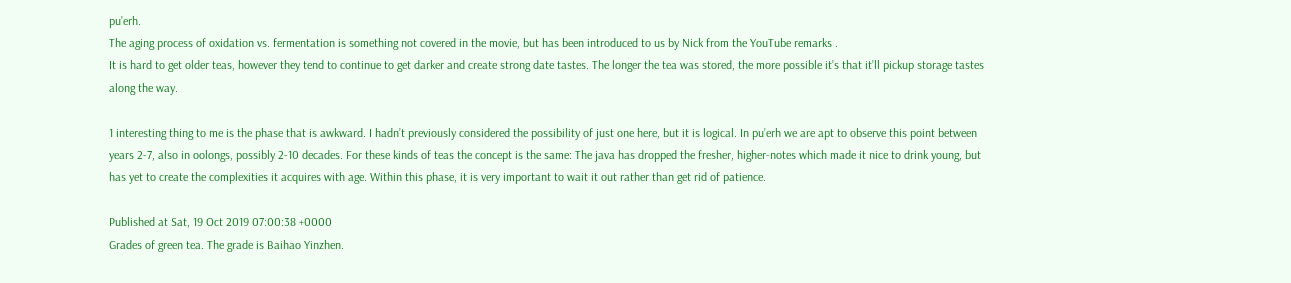pu’erh.
The aging process of oxidation vs. fermentation is something not covered in the movie, but has been introduced to us by Nick from the YouTube remarks .
It is hard to get older teas, however they tend to continue to get darker and create strong date tastes. The longer the tea was stored, the more possible it’s that it’ll pickup storage tastes along the way.

1 interesting thing to me is the phase that is awkward. I hadn’t previously considered the possibility of just one here, but it is logical. In pu’erh we are apt to observe this point between years 2-7, also in oolongs, possibly 2-10 decades. For these kinds of teas the concept is the same: The java has dropped the fresher, higher-notes which made it nice to drink young, but has yet to create the complexities it acquires with age. Within this phase, it is very important to wait it out rather than get rid of patience.

Published at Sat, 19 Oct 2019 07:00:38 +0000
Grades of green tea. The grade is Baihao Yinzhen.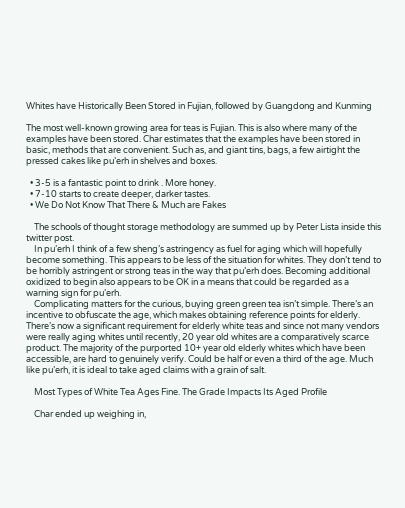Whites have Historically Been Stored in Fujian, followed by Guangdong and Kunming

The most well-known growing area for teas is Fujian. This is also where many of the examples have been stored. Char estimates that the examples have been stored in basic, methods that are convenient. Such as, and giant tins, bags, a few airtight the pressed cakes like pu’erh in shelves and boxes.

  • 3-5 is a fantastic point to drink . More honey.
  • 7-10 starts to create deeper, darker tastes.
  • We Do Not Know That There & Much are Fakes

    The schools of thought storage methodology are summed up by Peter Lista inside this twitter post.
    In pu’erh I think of a few sheng’s astringency as fuel for aging which will hopefully become something. This appears to be less of the situation for whites. They don’t tend to be horribly astringent or strong teas in the way that pu’erh does. Becoming additional oxidized to begin also appears to be OK in a means that could be regarded as a warning sign for pu’erh.
    Complicating matters for the curious, buying green green tea isn’t simple. There’s an incentive to obfuscate the age, which makes obtaining reference points for elderly. There’s now a significant requirement for elderly white teas and since not many vendors were really aging whites until recently, 20 year old whites are a comparatively scarce product. The majority of the purported 10+ year old elderly whites which have been accessible, are hard to genuinely verify. Could be half or even a third of the age. Much like pu’erh, it is ideal to take aged claims with a grain of salt.

    Most Types of White Tea Ages Fine. The Grade Impacts Its Aged Profile

    Char ended up weighing in,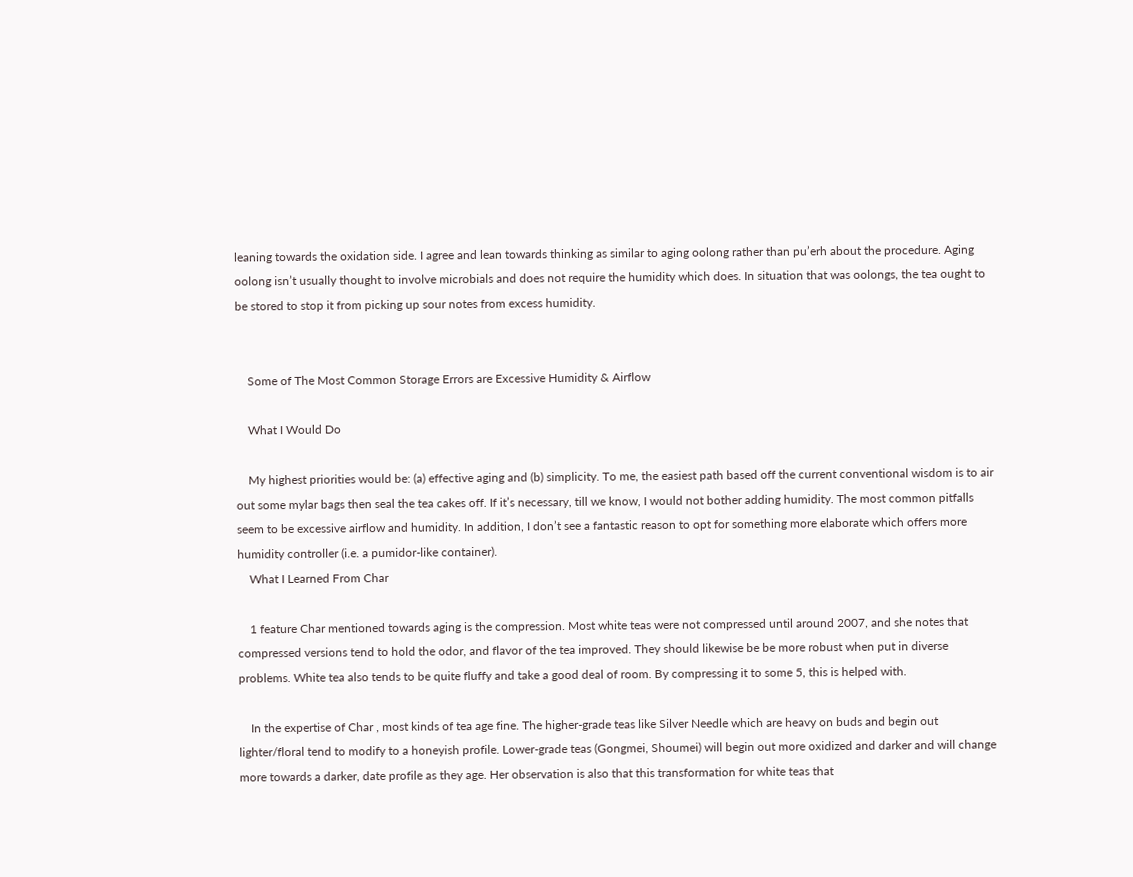leaning towards the oxidation side. I agree and lean towards thinking as similar to aging oolong rather than pu’erh about the procedure. Aging oolong isn’t usually thought to involve microbials and does not require the humidity which does. In situation that was oolongs, the tea ought to be stored to stop it from picking up sour notes from excess humidity.


    Some of The Most Common Storage Errors are Excessive Humidity & Airflow

    What I Would Do

    My highest priorities would be: (a) effective aging and (b) simplicity. To me, the easiest path based off the current conventional wisdom is to air out some mylar bags then seal the tea cakes off. If it’s necessary, till we know, I would not bother adding humidity. The most common pitfalls seem to be excessive airflow and humidity. In addition, I don’t see a fantastic reason to opt for something more elaborate which offers more humidity controller (i.e. a pumidor-like container).
    What I Learned From Char

    1 feature Char mentioned towards aging is the compression. Most white teas were not compressed until around 2007, and she notes that compressed versions tend to hold the odor, and flavor of the tea improved. They should likewise be be more robust when put in diverse problems. White tea also tends to be quite fluffy and take a good deal of room. By compressing it to some 5, this is helped with.

    In the expertise of Char , most kinds of tea age fine. The higher-grade teas like Silver Needle which are heavy on buds and begin out lighter/floral tend to modify to a honeyish profile. Lower-grade teas (Gongmei, Shoumei) will begin out more oxidized and darker and will change more towards a darker, date profile as they age. Her observation is also that this transformation for white teas that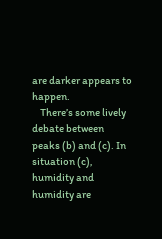are darker appears to happen.
    There’s some lively debate between peaks (b) and (c). In situation (c), humidity and humidity are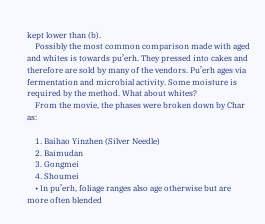kept lower than (b).
    Possibly the most common comparison made with aged and whites is towards pu’erh. They pressed into cakes and therefore are sold by many of the vendors. Pu’erh ages via fermentation and microbial activity. Some moisture is required by the method. What about whites?
    From the movie, the phases were broken down by Char as:

    1. Baihao Yinzhen (Silver Needle)
    2. Baimudan
    3. Gongmei
    4. Shoumei
    • In pu’erh, foliage ranges also age otherwise but are more often blended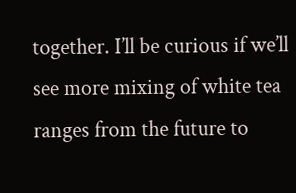together. I’ll be curious if we’ll see more mixing of white tea ranges from the future to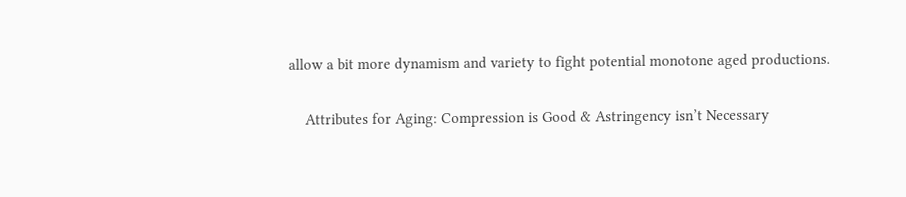allow a bit more dynamism and variety to fight potential monotone aged productions.

    Attributes for Aging: Compression is Good & Astringency isn’t Necessary